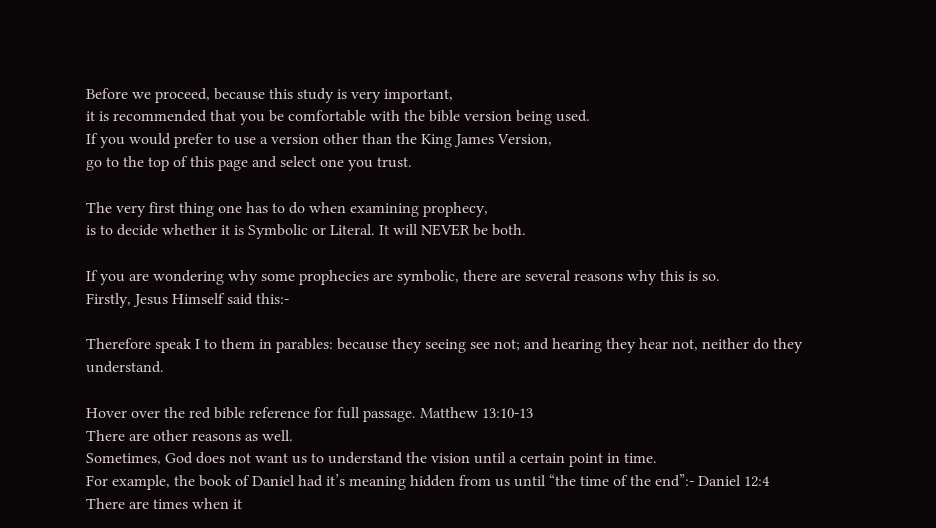Before we proceed, because this study is very important,
it is recommended that you be comfortable with the bible version being used.
If you would prefer to use a version other than the King James Version,
go to the top of this page and select one you trust.

The very first thing one has to do when examining prophecy,
is to decide whether it is Symbolic or Literal. It will NEVER be both.

If you are wondering why some prophecies are symbolic, there are several reasons why this is so.
Firstly, Jesus Himself said this:-

Therefore speak I to them in parables: because they seeing see not; and hearing they hear not, neither do they understand.

Hover over the red bible reference for full passage. Matthew 13:10-13
There are other reasons as well.
Sometimes, God does not want us to understand the vision until a certain point in time.
For example, the book of Daniel had it’s meaning hidden from us until “the time of the end”:- Daniel 12:4
There are times when it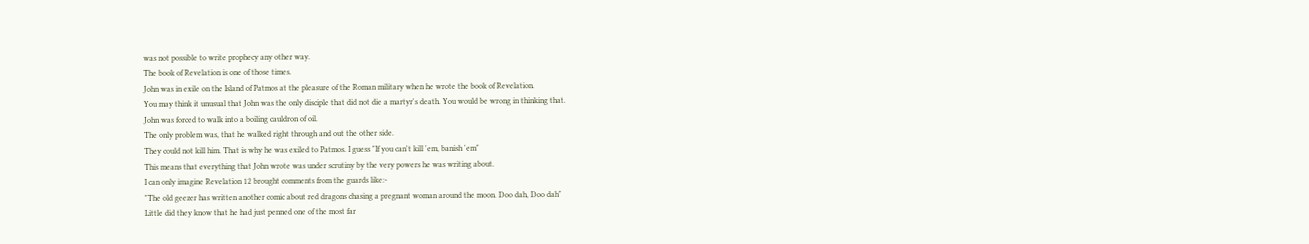was not possible to write prophecy any other way.
The book of Revelation is one of those times.
John was in exile on the Island of Patmos at the pleasure of the Roman military when he wrote the book of Revelation.
You may think it unusual that John was the only disciple that did not die a martyr's death. You would be wrong in thinking that.
John was forced to walk into a boiling cauldron of oil.
The only problem was, that he walked right through and out the other side.
They could not kill him. That is why he was exiled to Patmos. I guess "If you can't kill 'em, banish 'em"
This means that everything that John wrote was under scrutiny by the very powers he was writing about.
I can only imagine Revelation 12 brought comments from the guards like:-
"The old geezer has written another comic about red dragons chasing a pregnant woman around the moon. Doo dah, Doo dah"
Little did they know that he had just penned one of the most far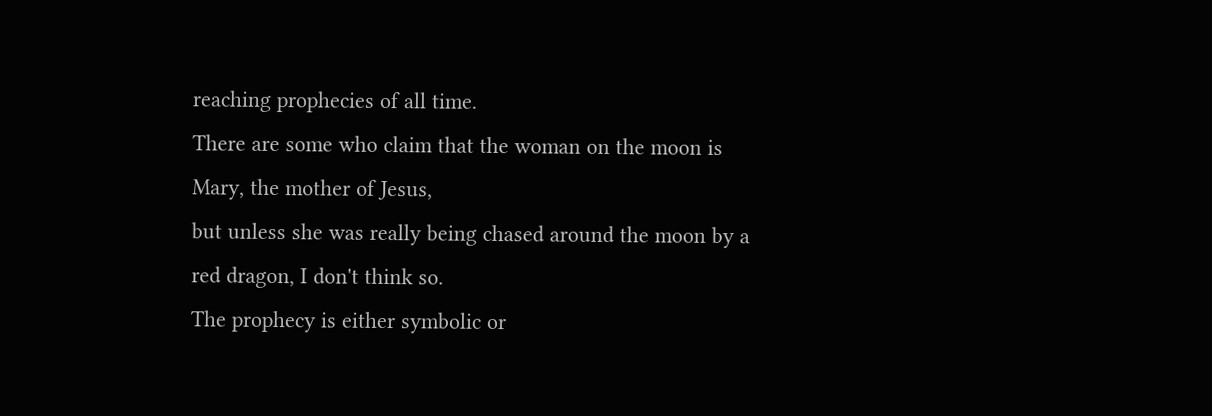reaching prophecies of all time.
There are some who claim that the woman on the moon is Mary, the mother of Jesus,
but unless she was really being chased around the moon by a red dragon, I don't think so.
The prophecy is either symbolic or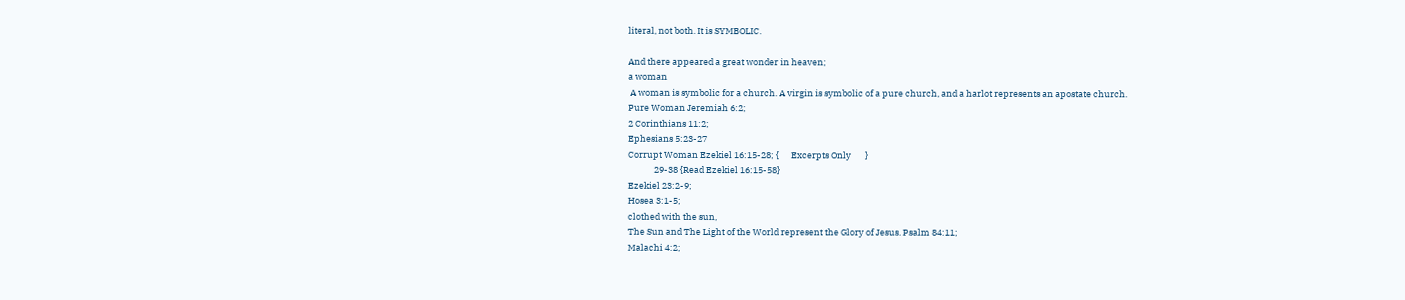literal, not both. It is SYMBOLIC.

And there appeared a great wonder in heaven;
a woman
 A woman is symbolic for a church. A virgin is symbolic of a pure church, and a harlot represents an apostate church.
Pure Woman Jeremiah 6:2;
2 Corinthians 11:2;
Ephesians 5:23-27
Corrupt Woman Ezekiel 16:15-28; {      Excerpts Only       }
             29-38 {Read Ezekiel 16:15-58}
Ezekiel 23:2-9;
Hosea 3:1-5;
clothed with the sun,
The Sun and The Light of the World represent the Glory of Jesus. Psalm 84:11;
Malachi 4:2;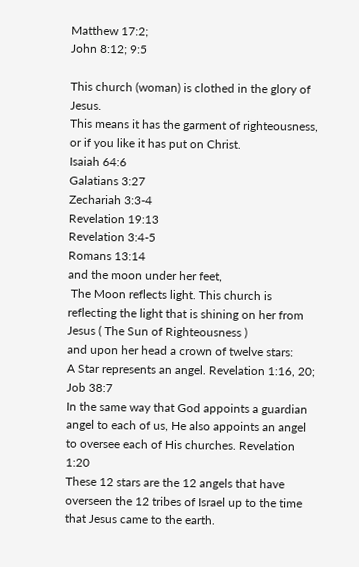Matthew 17:2;
John 8:12; 9:5

This church (woman) is clothed in the glory of Jesus.
This means it has the garment of righteousness, or if you like it has put on Christ.
Isaiah 64:6
Galatians 3:27
Zechariah 3:3-4
Revelation 19:13
Revelation 3:4-5
Romans 13:14
and the moon under her feet,
 The Moon reflects light. This church is reflecting the light that is shining on her from Jesus ( The Sun of Righteousness )
and upon her head a crown of twelve stars:
A Star represents an angel. Revelation 1:16, 20;
Job 38:7
In the same way that God appoints a guardian angel to each of us, He also appoints an angel to oversee each of His churches. Revelation 1:20
These 12 stars are the 12 angels that have overseen the 12 tribes of Israel up to the time that Jesus came to the earth.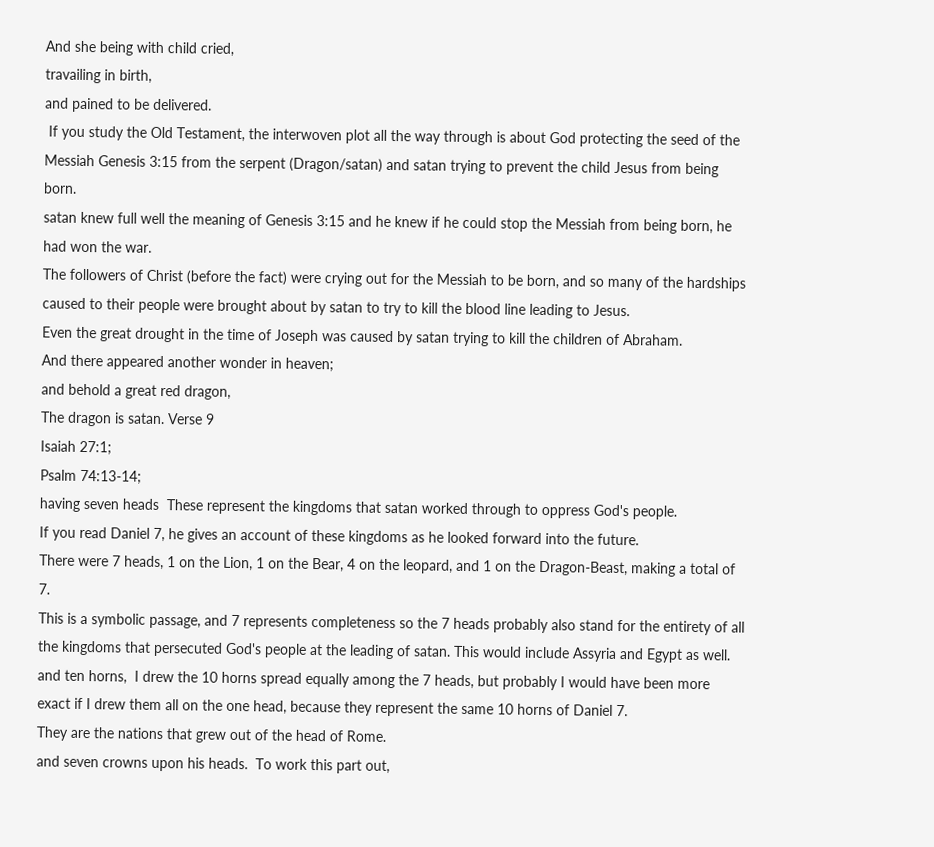And she being with child cried,
travailing in birth,
and pained to be delivered.
 If you study the Old Testament, the interwoven plot all the way through is about God protecting the seed of the Messiah Genesis 3:15 from the serpent (Dragon/satan) and satan trying to prevent the child Jesus from being born.
satan knew full well the meaning of Genesis 3:15 and he knew if he could stop the Messiah from being born, he had won the war.
The followers of Christ (before the fact) were crying out for the Messiah to be born, and so many of the hardships caused to their people were brought about by satan to try to kill the blood line leading to Jesus.
Even the great drought in the time of Joseph was caused by satan trying to kill the children of Abraham.
And there appeared another wonder in heaven;
and behold a great red dragon,
The dragon is satan. Verse 9
Isaiah 27:1;
Psalm 74:13-14;
having seven heads  These represent the kingdoms that satan worked through to oppress God's people.
If you read Daniel 7, he gives an account of these kingdoms as he looked forward into the future.
There were 7 heads, 1 on the Lion, 1 on the Bear, 4 on the leopard, and 1 on the Dragon-Beast, making a total of 7.
This is a symbolic passage, and 7 represents completeness so the 7 heads probably also stand for the entirety of all the kingdoms that persecuted God's people at the leading of satan. This would include Assyria and Egypt as well.
and ten horns,  I drew the 10 horns spread equally among the 7 heads, but probably I would have been more exact if I drew them all on the one head, because they represent the same 10 horns of Daniel 7.
They are the nations that grew out of the head of Rome.
and seven crowns upon his heads.  To work this part out,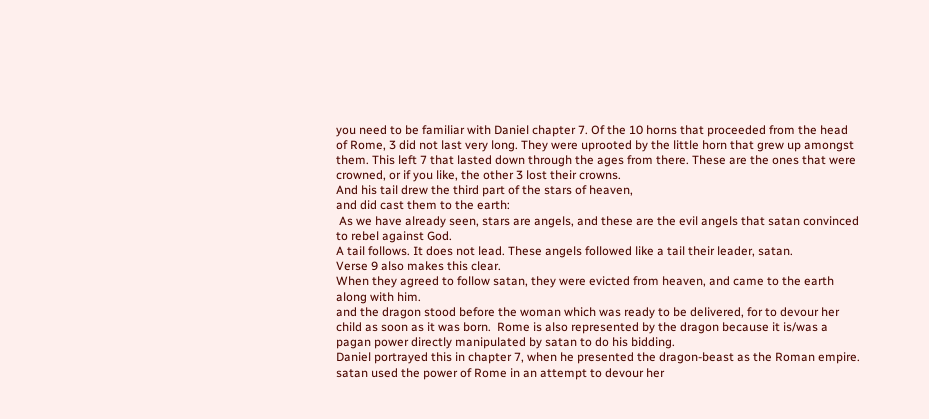you need to be familiar with Daniel chapter 7. Of the 10 horns that proceeded from the head of Rome, 3 did not last very long. They were uprooted by the little horn that grew up amongst them. This left 7 that lasted down through the ages from there. These are the ones that were crowned, or if you like, the other 3 lost their crowns.
And his tail drew the third part of the stars of heaven,
and did cast them to the earth:
 As we have already seen, stars are angels, and these are the evil angels that satan convinced to rebel against God.
A tail follows. It does not lead. These angels followed like a tail their leader, satan.
Verse 9 also makes this clear.
When they agreed to follow satan, they were evicted from heaven, and came to the earth along with him.
and the dragon stood before the woman which was ready to be delivered, for to devour her child as soon as it was born.  Rome is also represented by the dragon because it is/was a pagan power directly manipulated by satan to do his bidding.
Daniel portrayed this in chapter 7, when he presented the dragon-beast as the Roman empire.
satan used the power of Rome in an attempt to devour her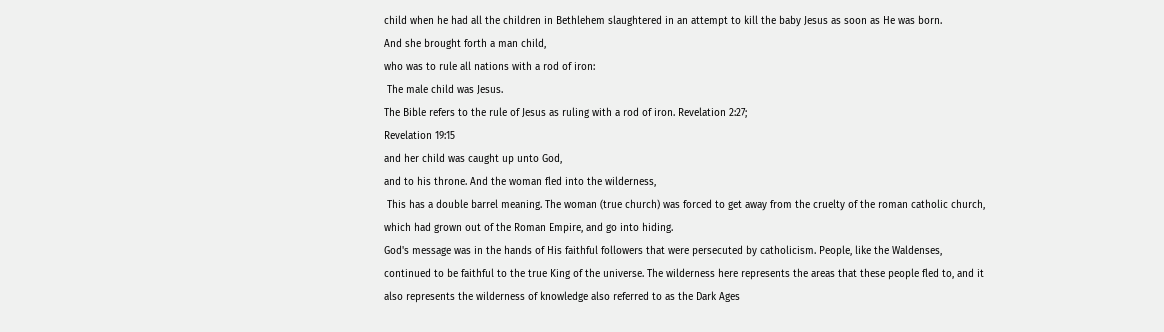child when he had all the children in Bethlehem slaughtered in an attempt to kill the baby Jesus as soon as He was born.
And she brought forth a man child,
who was to rule all nations with a rod of iron:
 The male child was Jesus.
The Bible refers to the rule of Jesus as ruling with a rod of iron. Revelation 2:27;
Revelation 19:15
and her child was caught up unto God,
and to his throne. And the woman fled into the wilderness,
 This has a double barrel meaning. The woman (true church) was forced to get away from the cruelty of the roman catholic church, which had grown out of the Roman Empire, and go into hiding.
God's message was in the hands of His faithful followers that were persecuted by catholicism. People, like the Waldenses, continued to be faithful to the true King of the universe. The wilderness here represents the areas that these people fled to, and it also represents the wilderness of knowledge also referred to as the Dark Ages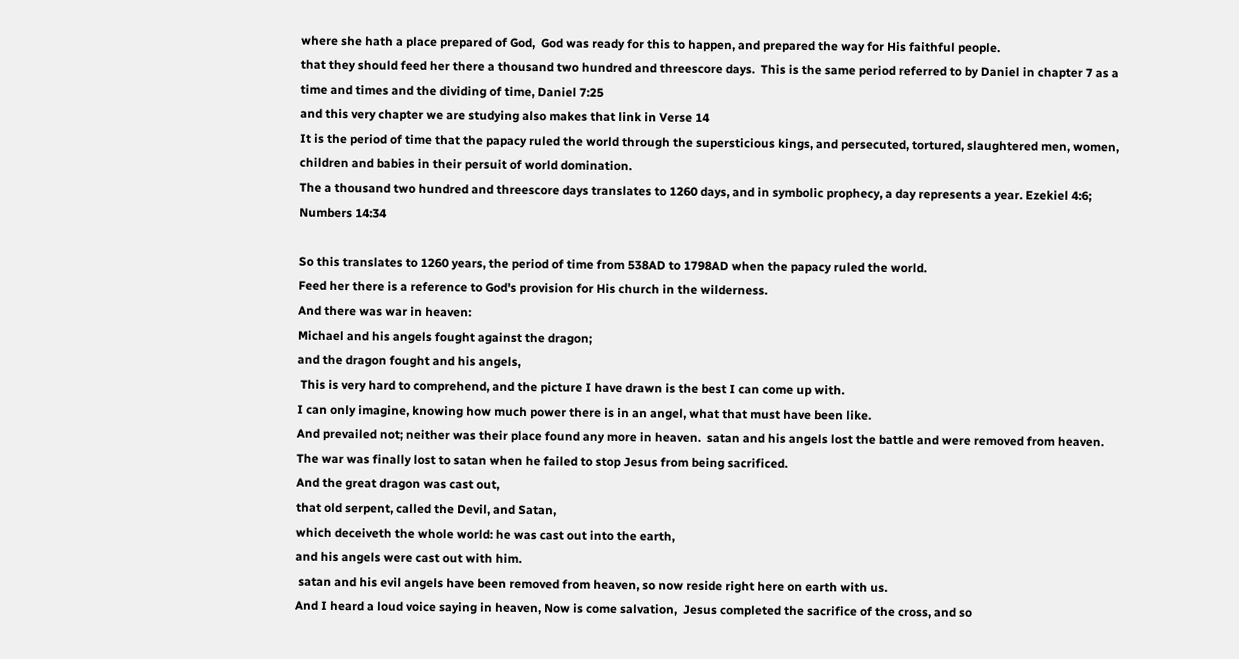where she hath a place prepared of God,  God was ready for this to happen, and prepared the way for His faithful people.
that they should feed her there a thousand two hundred and threescore days.  This is the same period referred to by Daniel in chapter 7 as a time and times and the dividing of time, Daniel 7:25
and this very chapter we are studying also makes that link in Verse 14
It is the period of time that the papacy ruled the world through the supersticious kings, and persecuted, tortured, slaughtered men, women, children and babies in their persuit of world domination.
The a thousand two hundred and threescore days translates to 1260 days, and in symbolic prophecy, a day represents a year. Ezekiel 4:6;
Numbers 14:34

So this translates to 1260 years, the period of time from 538AD to 1798AD when the papacy ruled the world.
Feed her there is a reference to God's provision for His church in the wilderness.
And there was war in heaven:
Michael and his angels fought against the dragon;
and the dragon fought and his angels,
 This is very hard to comprehend, and the picture I have drawn is the best I can come up with.
I can only imagine, knowing how much power there is in an angel, what that must have been like.
And prevailed not; neither was their place found any more in heaven.  satan and his angels lost the battle and were removed from heaven.
The war was finally lost to satan when he failed to stop Jesus from being sacrificed.
And the great dragon was cast out,
that old serpent, called the Devil, and Satan,
which deceiveth the whole world: he was cast out into the earth,
and his angels were cast out with him.
 satan and his evil angels have been removed from heaven, so now reside right here on earth with us.
And I heard a loud voice saying in heaven, Now is come salvation,  Jesus completed the sacrifice of the cross, and so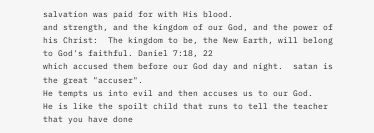salvation was paid for with His blood.
and strength, and the kingdom of our God, and the power of his Christ:  The kingdom to be, the New Earth, will belong to God's faithful. Daniel 7:18, 22
which accused them before our God day and night.  satan is the great "accuser".
He tempts us into evil and then accuses us to our God.
He is like the spoilt child that runs to tell the teacher that you have done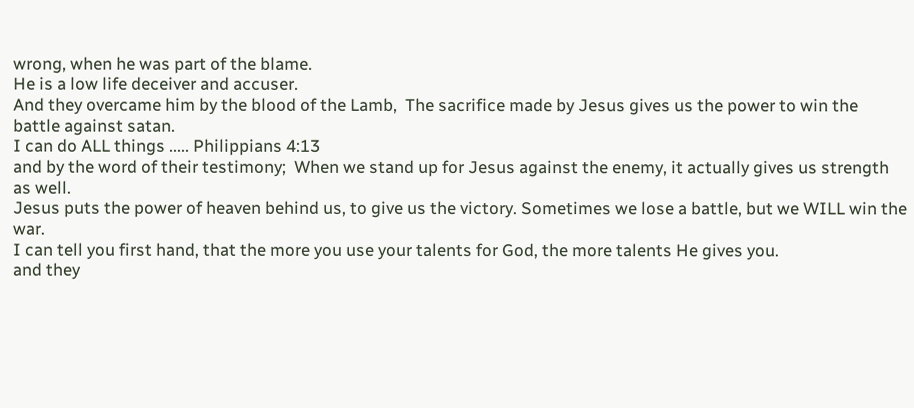wrong, when he was part of the blame.
He is a low life deceiver and accuser.
And they overcame him by the blood of the Lamb,  The sacrifice made by Jesus gives us the power to win the battle against satan.
I can do ALL things ..... Philippians 4:13
and by the word of their testimony;  When we stand up for Jesus against the enemy, it actually gives us strength as well.
Jesus puts the power of heaven behind us, to give us the victory. Sometimes we lose a battle, but we WILL win the war.
I can tell you first hand, that the more you use your talents for God, the more talents He gives you.
and they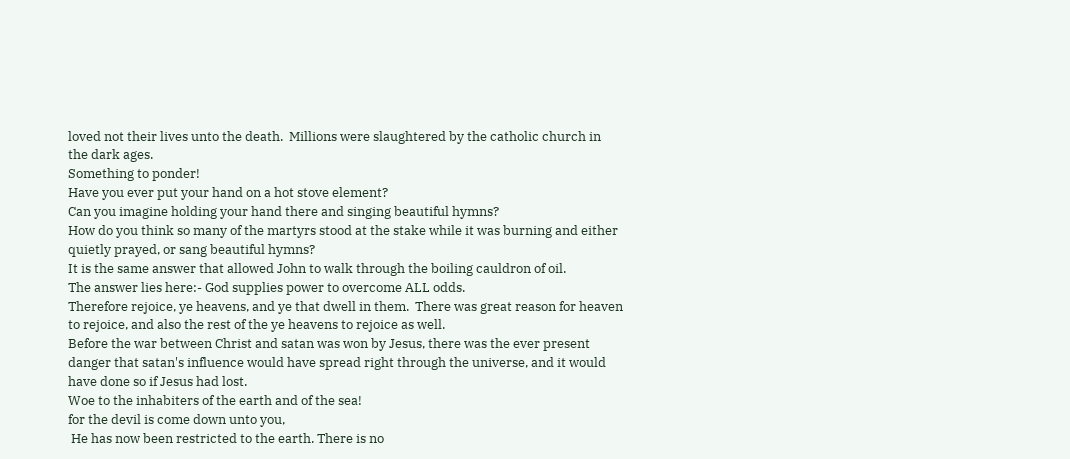loved not their lives unto the death.  Millions were slaughtered by the catholic church in the dark ages.
Something to ponder!
Have you ever put your hand on a hot stove element?
Can you imagine holding your hand there and singing beautiful hymns?
How do you think so many of the martyrs stood at the stake while it was burning and either quietly prayed, or sang beautiful hymns?
It is the same answer that allowed John to walk through the boiling cauldron of oil.
The answer lies here:- God supplies power to overcome ALL odds.
Therefore rejoice, ye heavens, and ye that dwell in them.  There was great reason for heaven to rejoice, and also the rest of the ye heavens to rejoice as well.
Before the war between Christ and satan was won by Jesus, there was the ever present danger that satan's influence would have spread right through the universe, and it would have done so if Jesus had lost.
Woe to the inhabiters of the earth and of the sea!
for the devil is come down unto you,
 He has now been restricted to the earth. There is no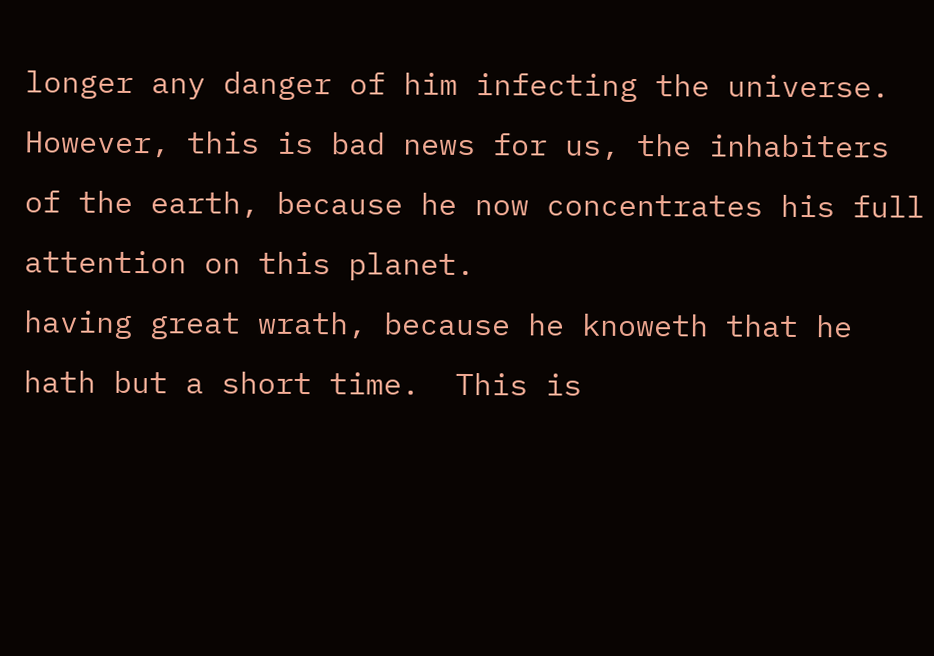longer any danger of him infecting the universe.
However, this is bad news for us, the inhabiters of the earth, because he now concentrates his full attention on this planet.
having great wrath, because he knoweth that he hath but a short time.  This is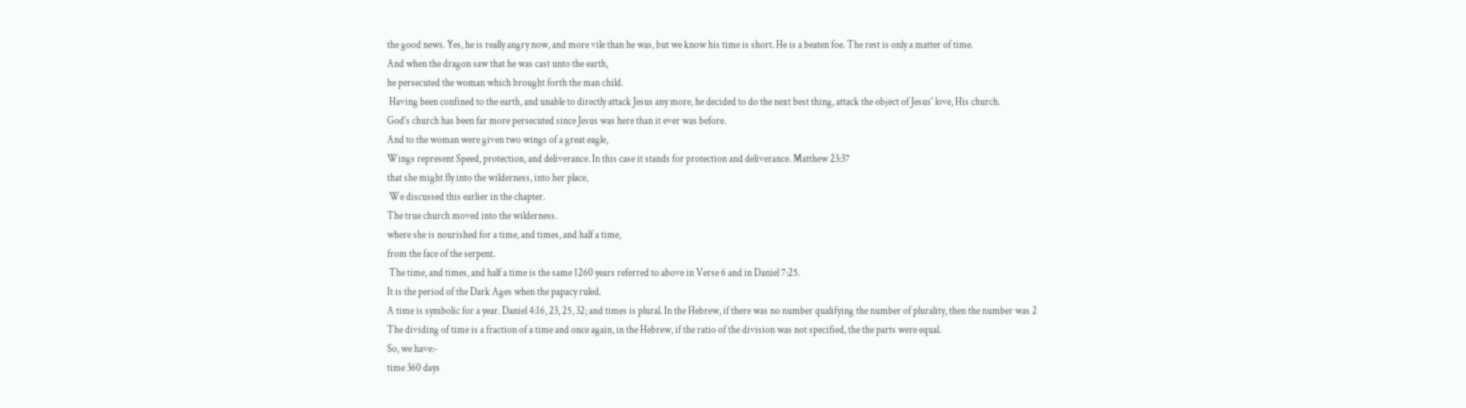the good news. Yes, he is really angry now, and more vile than he was, but we know his time is short. He is a beaten foe. The rest is only a matter of time.
And when the dragon saw that he was cast unto the earth,
he persecuted the woman which brought forth the man child.
 Having been confined to the earth, and unable to directly attack Jesus any more, he decided to do the next best thing, attack the object of Jesus' love, His church.
God's church has been far more persecuted since Jesus was here than it ever was before.
And to the woman were given two wings of a great eagle,
Wings represent Speed, protection, and deliverance. In this case it stands for protection and deliverance. Matthew 23:37
that she might fly into the wilderness, into her place,
 We discussed this earlier in the chapter.
The true church moved into the wilderness.
where she is nourished for a time, and times, and half a time,
from the face of the serpent.
 The time, and times, and half a time is the same 1260 years referred to above in Verse 6 and in Daniel 7:25.
It is the period of the Dark Ages when the papacy ruled.
A time is symbolic for a year. Daniel 4:16, 23, 25, 32; and times is plural. In the Hebrew, if there was no number qualifying the number of plurality, then the number was 2
The dividing of time is a fraction of a time and once again, in the Hebrew, if the ratio of the division was not specified, the the parts were equal.
So, we have:-
time 360 days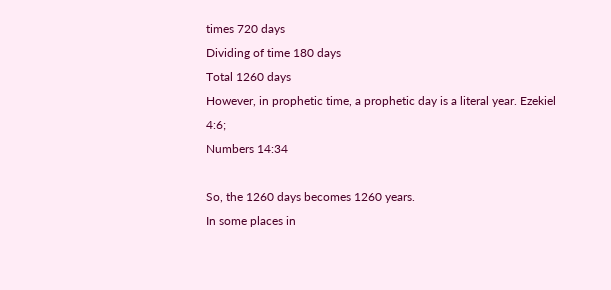times 720 days
Dividing of time 180 days
Total 1260 days
However, in prophetic time, a prophetic day is a literal year. Ezekiel 4:6;
Numbers 14:34

So, the 1260 days becomes 1260 years.
In some places in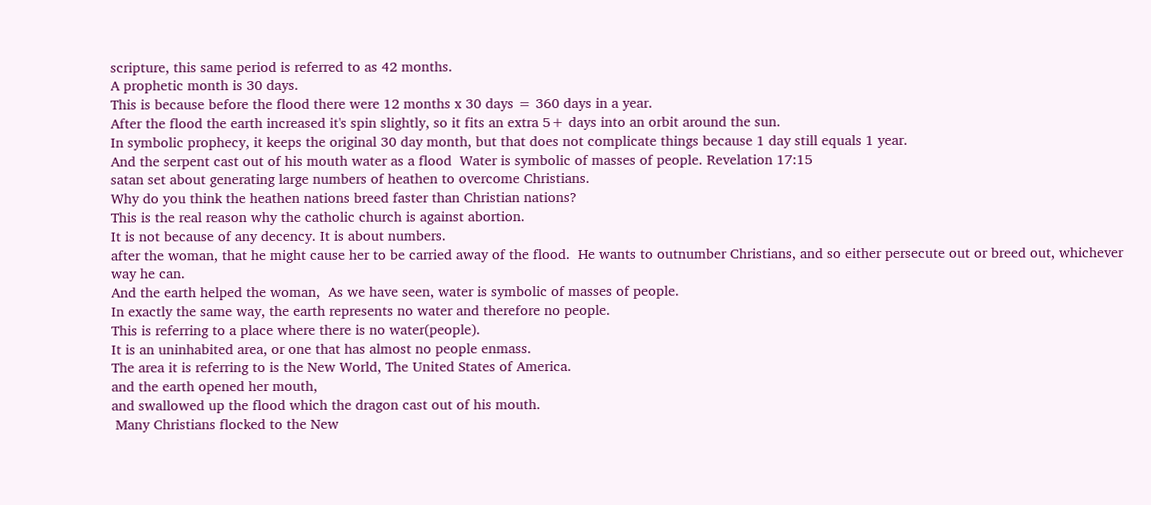scripture, this same period is referred to as 42 months.
A prophetic month is 30 days.
This is because before the flood there were 12 months x 30 days = 360 days in a year.
After the flood the earth increased it's spin slightly, so it fits an extra 5+ days into an orbit around the sun.
In symbolic prophecy, it keeps the original 30 day month, but that does not complicate things because 1 day still equals 1 year.
And the serpent cast out of his mouth water as a flood  Water is symbolic of masses of people. Revelation 17:15
satan set about generating large numbers of heathen to overcome Christians.
Why do you think the heathen nations breed faster than Christian nations?
This is the real reason why the catholic church is against abortion.
It is not because of any decency. It is about numbers.
after the woman, that he might cause her to be carried away of the flood.  He wants to outnumber Christians, and so either persecute out or breed out, whichever way he can.
And the earth helped the woman,  As we have seen, water is symbolic of masses of people.
In exactly the same way, the earth represents no water and therefore no people.
This is referring to a place where there is no water(people).
It is an uninhabited area, or one that has almost no people enmass.
The area it is referring to is the New World, The United States of America.
and the earth opened her mouth,
and swallowed up the flood which the dragon cast out of his mouth.
 Many Christians flocked to the New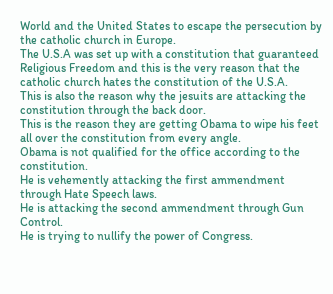World and the United States to escape the persecution by the catholic church in Europe.
The U.S.A was set up with a constitution that guaranteed Religious Freedom and this is the very reason that the catholic church hates the constitution of the U.S.A.
This is also the reason why the jesuits are attacking the constitution through the back door.
This is the reason they are getting Obama to wipe his feet all over the constitution from every angle.
Obama is not qualified for the office according to the constitution.
He is vehemently attacking the first ammendment through Hate Speech laws.
He is attacking the second ammendment through Gun Control.
He is trying to nullify the power of Congress.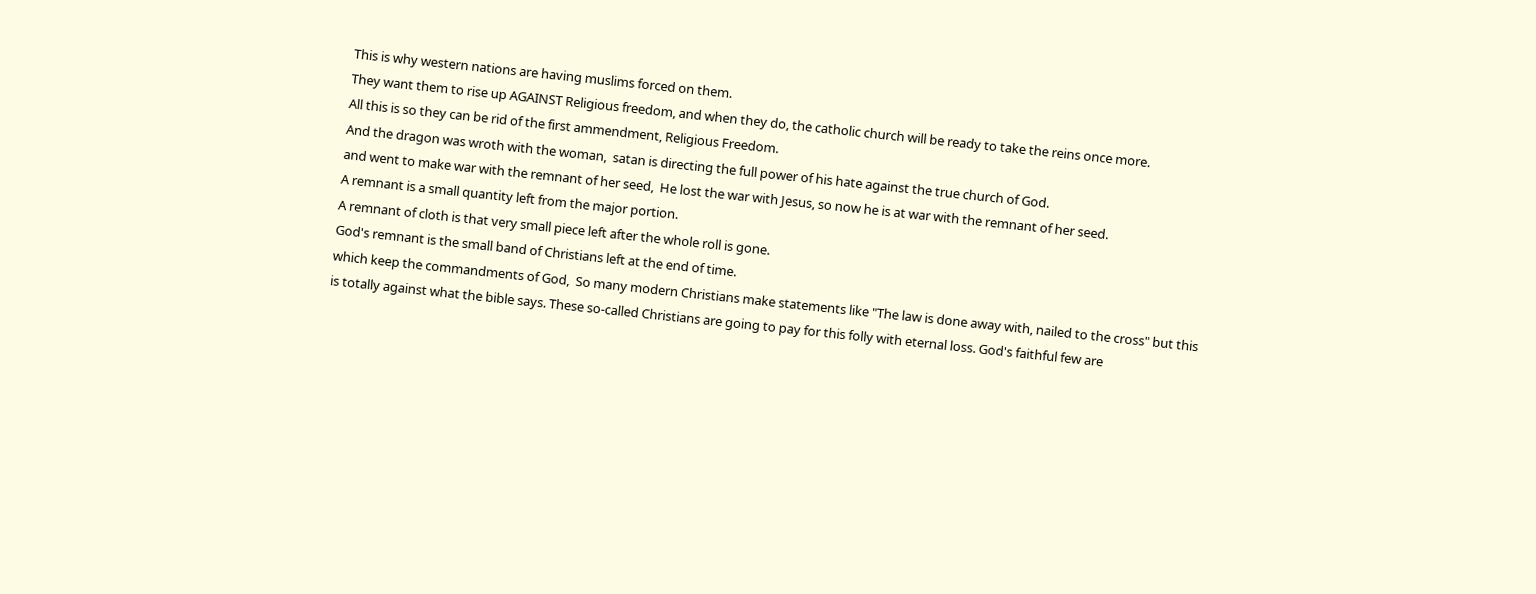This is why western nations are having muslims forced on them.
They want them to rise up AGAINST Religious freedom, and when they do, the catholic church will be ready to take the reins once more.
All this is so they can be rid of the first ammendment, Religious Freedom.
And the dragon was wroth with the woman,  satan is directing the full power of his hate against the true church of God.
and went to make war with the remnant of her seed,  He lost the war with Jesus, so now he is at war with the remnant of her seed.
A remnant is a small quantity left from the major portion.
A remnant of cloth is that very small piece left after the whole roll is gone.
God's remnant is the small band of Christians left at the end of time.
which keep the commandments of God,  So many modern Christians make statements like "The law is done away with, nailed to the cross" but this is totally against what the bible says. These so-called Christians are going to pay for this folly with eternal loss. God's faithful few are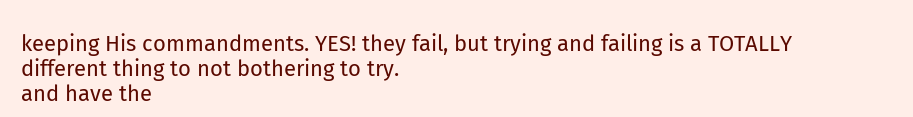keeping His commandments. YES! they fail, but trying and failing is a TOTALLY different thing to not bothering to try.
and have the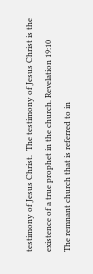testimony of Jesus Christ.  The testimony of Jesus Christ is the existence of a true prophet in the church. Revelation 19:10
The remnant church that is referred to in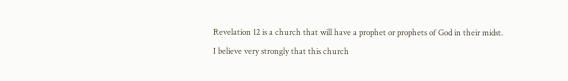Revelation 12 is a church that will have a prophet or prophets of God in their midst.
I believe very strongly that this church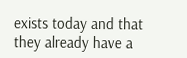exists today and that they already have a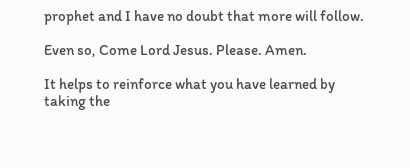prophet and I have no doubt that more will follow.

Even so, Come Lord Jesus. Please. Amen.

It helps to reinforce what you have learned by taking the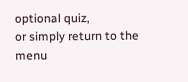optional quiz,
or simply return to the menu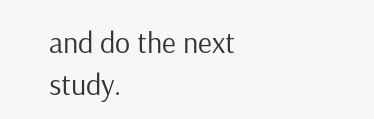and do the next study.